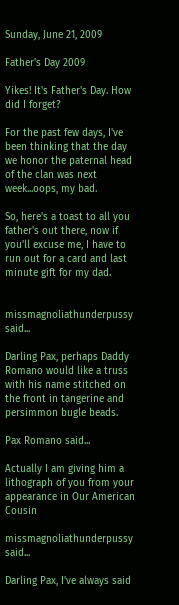Sunday, June 21, 2009

Father's Day 2009

Yikes! It's Father's Day. How did I forget?

For the past few days, I've been thinking that the day we honor the paternal head of the clan was next week...oops, my bad.

So, here's a toast to all you father's out there, now if you'll excuse me, I have to run out for a card and last minute gift for my dad.


missmagnoliathunderpussy said...

Darling Pax, perhaps Daddy Romano would like a truss with his name stitched on the front in tangerine and persimmon bugle beads.

Pax Romano said...

Actually I am giving him a lithograph of you from your appearance in Our American Cousin

missmagnoliathunderpussy said...

Darling Pax, I've always said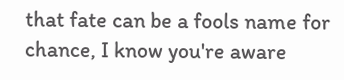that fate can be a fools name for chance, I know you're aware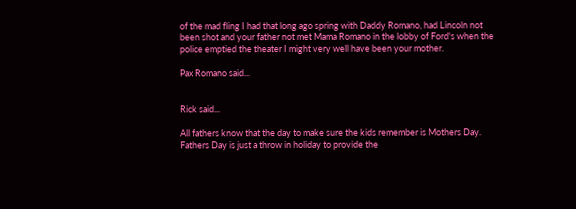of the mad fling I had that long ago spring with Daddy Romano, had Lincoln not been shot and your father not met Mama Romano in the lobby of Ford's when the police emptied the theater I might very well have been your mother.

Pax Romano said...


Rick said...

All fathers know that the day to make sure the kids remember is Mothers Day. Fathers Day is just a throw in holiday to provide the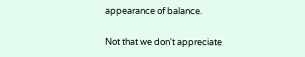appearance of balance.

Not that we don't appreciate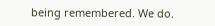being remembered. We do.